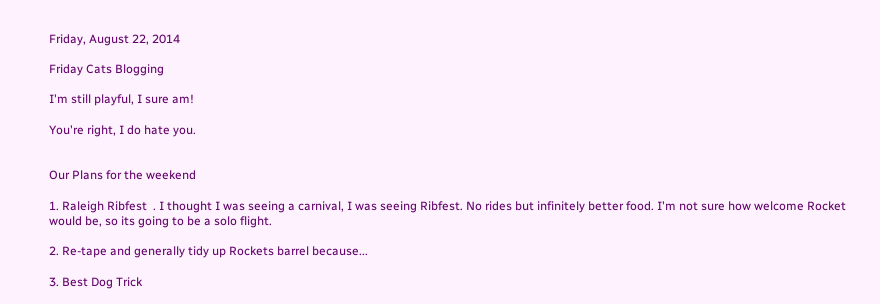Friday, August 22, 2014

Friday Cats Blogging

I'm still playful, I sure am!

You're right, I do hate you.


Our Plans for the weekend

1. Raleigh Ribfest  . I thought I was seeing a carnival, I was seeing Ribfest. No rides but infinitely better food. I'm not sure how welcome Rocket would be, so its going to be a solo flight.

2. Re-tape and generally tidy up Rockets barrel because...

3. Best Dog Trick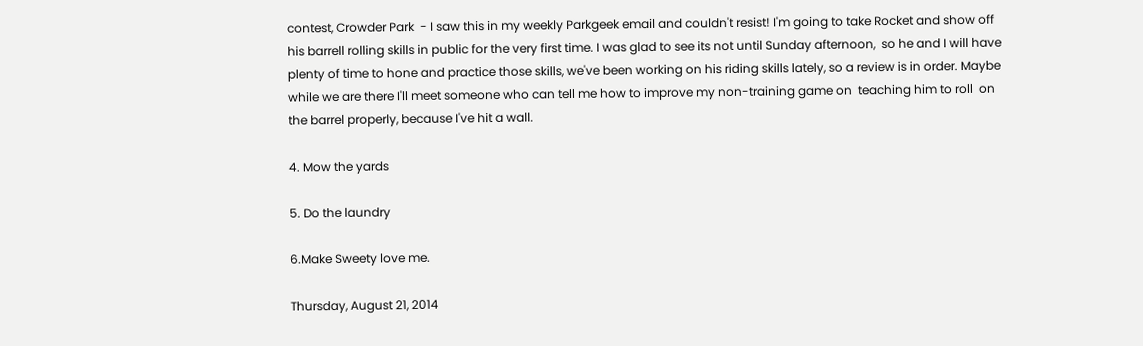contest, Crowder Park  - I saw this in my weekly Parkgeek email and couldn't resist! I'm going to take Rocket and show off his barrell rolling skills in public for the very first time. I was glad to see its not until Sunday afternoon,  so he and I will have plenty of time to hone and practice those skills, we've been working on his riding skills lately, so a review is in order. Maybe while we are there I'll meet someone who can tell me how to improve my non-training game on  teaching him to roll  on the barrel properly, because I've hit a wall.

4. Mow the yards

5. Do the laundry

6.Make Sweety love me.

Thursday, August 21, 2014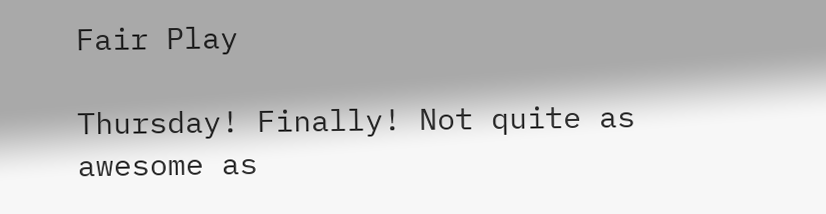Fair Play

Thursday! Finally! Not quite as awesome as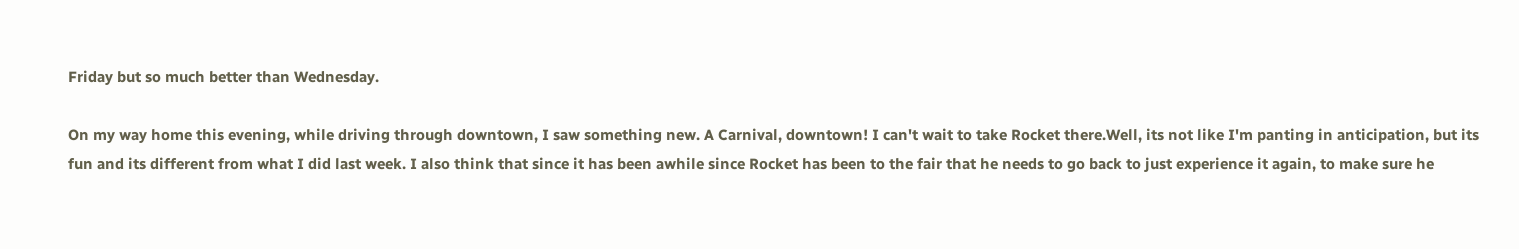Friday but so much better than Wednesday.

On my way home this evening, while driving through downtown, I saw something new. A Carnival, downtown! I can't wait to take Rocket there.Well, its not like I'm panting in anticipation, but its fun and its different from what I did last week. I also think that since it has been awhile since Rocket has been to the fair that he needs to go back to just experience it again, to make sure he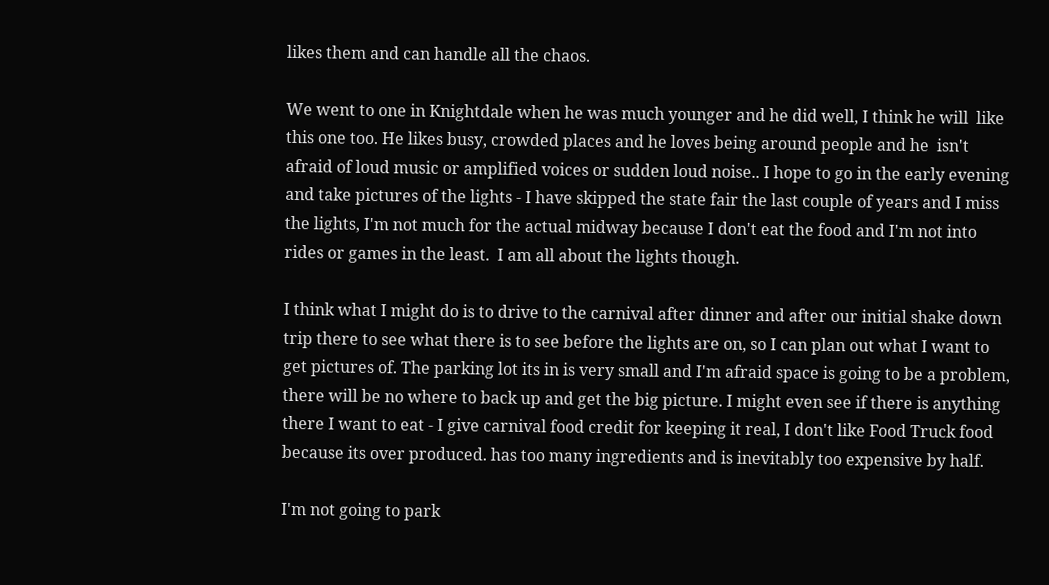likes them and can handle all the chaos.

We went to one in Knightdale when he was much younger and he did well, I think he will  like this one too. He likes busy, crowded places and he loves being around people and he  isn't afraid of loud music or amplified voices or sudden loud noise.. I hope to go in the early evening and take pictures of the lights - I have skipped the state fair the last couple of years and I miss the lights, I'm not much for the actual midway because I don't eat the food and I'm not into rides or games in the least.  I am all about the lights though.

I think what I might do is to drive to the carnival after dinner and after our initial shake down trip there to see what there is to see before the lights are on, so I can plan out what I want to get pictures of. The parking lot its in is very small and I'm afraid space is going to be a problem, there will be no where to back up and get the big picture. I might even see if there is anything there I want to eat - I give carnival food credit for keeping it real, I don't like Food Truck food because its over produced. has too many ingredients and is inevitably too expensive by half.

I'm not going to park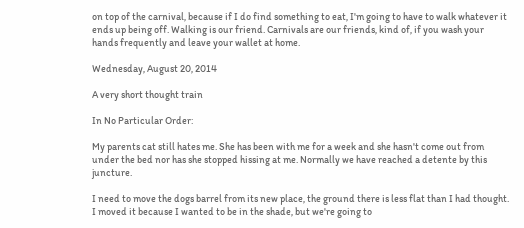on top of the carnival, because if I do find something to eat, I'm going to have to walk whatever it ends up being off. Walking is our friend. Carnivals are our friends, kind of, if you wash your hands frequently and leave your wallet at home.

Wednesday, August 20, 2014

A very short thought train

In No Particular Order:

My parents cat still hates me. She has been with me for a week and she hasn't come out from under the bed nor has she stopped hissing at me. Normally we have reached a detente by this juncture.

I need to move the dogs barrel from its new place, the ground there is less flat than I had thought. I moved it because I wanted to be in the shade, but we're going to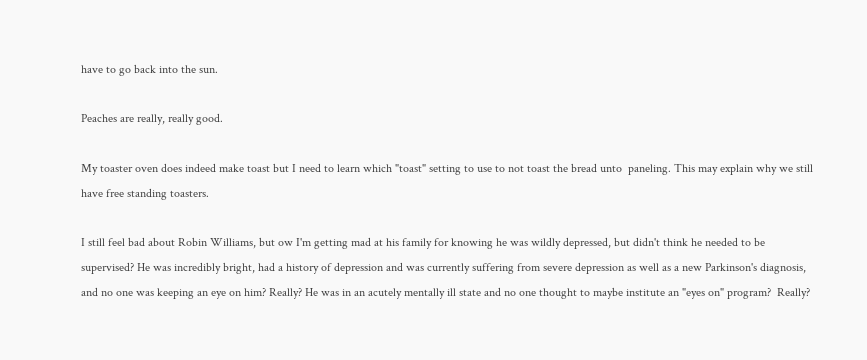have to go back into the sun.

Peaches are really, really good.

My toaster oven does indeed make toast but I need to learn which "toast" setting to use to not toast the bread unto  paneling. This may explain why we still have free standing toasters.

I still feel bad about Robin Williams, but ow I'm getting mad at his family for knowing he was wildly depressed, but didn't think he needed to be supervised? He was incredibly bright, had a history of depression and was currently suffering from severe depression as well as a new Parkinson's diagnosis, and no one was keeping an eye on him? Really? He was in an acutely mentally ill state and no one thought to maybe institute an "eyes on" program?  Really?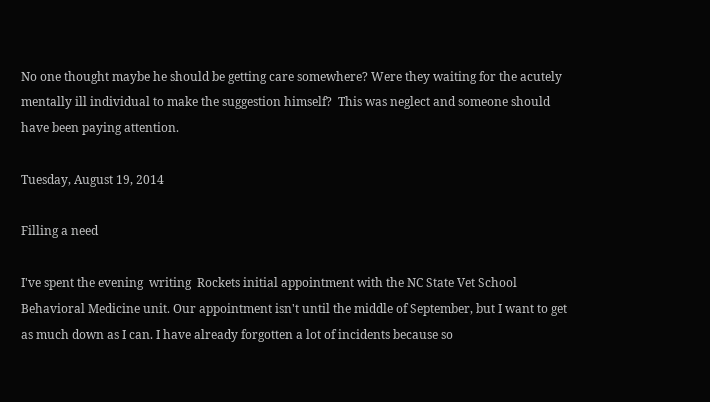No one thought maybe he should be getting care somewhere? Were they waiting for the acutely mentally ill individual to make the suggestion himself?  This was neglect and someone should have been paying attention.

Tuesday, August 19, 2014

Filling a need

I've spent the evening  writing  Rockets initial appointment with the NC State Vet School Behavioral Medicine unit. Our appointment isn't until the middle of September, but I want to get as much down as I can. I have already forgotten a lot of incidents because so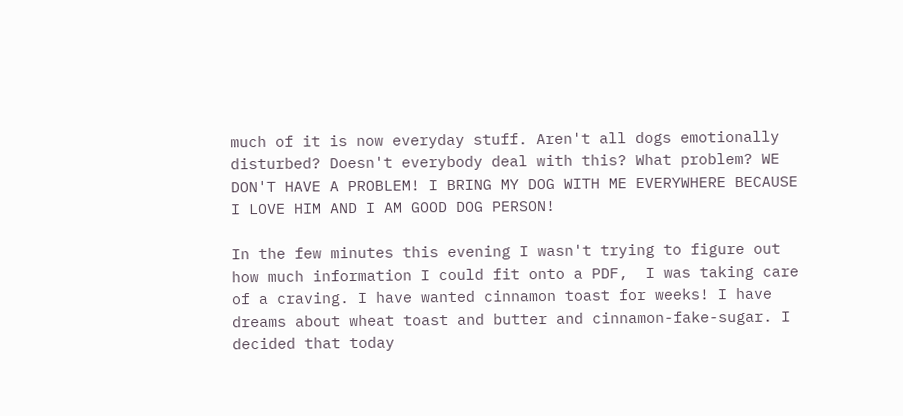much of it is now everyday stuff. Aren't all dogs emotionally disturbed? Doesn't everybody deal with this? What problem? WE DON'T HAVE A PROBLEM! I BRING MY DOG WITH ME EVERYWHERE BECAUSE I LOVE HIM AND I AM GOOD DOG PERSON!

In the few minutes this evening I wasn't trying to figure out how much information I could fit onto a PDF,  I was taking care of a craving. I have wanted cinnamon toast for weeks! I have dreams about wheat toast and butter and cinnamon-fake-sugar. I decided that today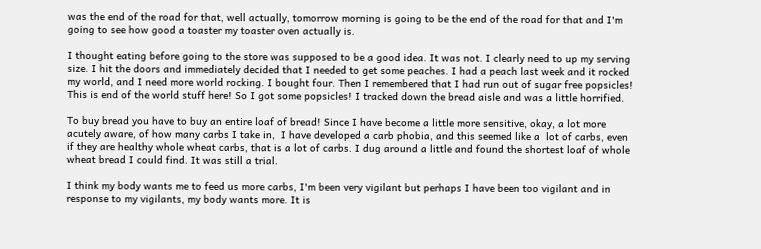was the end of the road for that, well actually, tomorrow morning is going to be the end of the road for that and I'm going to see how good a toaster my toaster oven actually is.

I thought eating before going to the store was supposed to be a good idea. It was not. I clearly need to up my serving size. I hit the doors and immediately decided that I needed to get some peaches. I had a peach last week and it rocked my world, and I need more world rocking. I bought four. Then I remembered that I had run out of sugar free popsicles! This is end of the world stuff here! So I got some popsicles! I tracked down the bread aisle and was a little horrified.

To buy bread you have to buy an entire loaf of bread! Since I have become a little more sensitive, okay, a lot more acutely aware, of how many carbs I take in,  I have developed a carb phobia, and this seemed like a  lot of carbs, even if they are healthy whole wheat carbs, that is a lot of carbs. I dug around a little and found the shortest loaf of whole wheat bread I could find. It was still a trial.

I think my body wants me to feed us more carbs, I'm been very vigilant but perhaps I have been too vigilant and in response to my vigilants, my body wants more. It is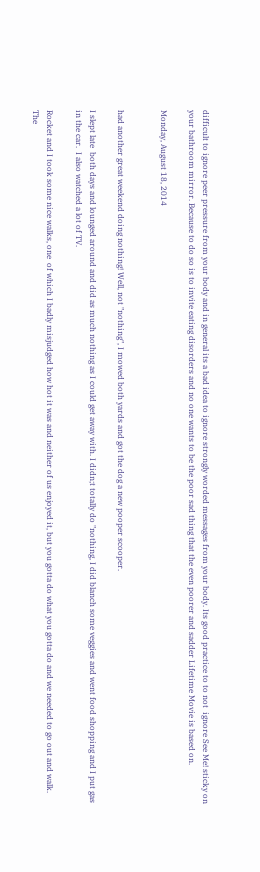difficult to ignore peer pressure from your body and in general its a bad idea to ignore strongly worded messages from your body. Its good practice to to not  ignore See Me! sticky on your bathroom mirror. Because to do so is to invite eating disorders and no one wants to be the poor sad thing that the even poorer and sadder Lifetime Movie is based on.

Monday, August 18, 2014


had another great weekend doing nothing! Well, not "nothing", I mowed both yards and got the dog a new pooper scooper.

I slept late  both days and lounged around and did as much nothing as I could get away with. I didn;t totally do "nothing, I did blanch some veggies and went food shopping and I put gas in the car.  I also watched a lot of TV.

Rocket and I took some nice walks, one  of which I badly misjudged how hot it was and neither of us enjoyed it, but you gotta do what you gotta do and we needed to go out and walk. The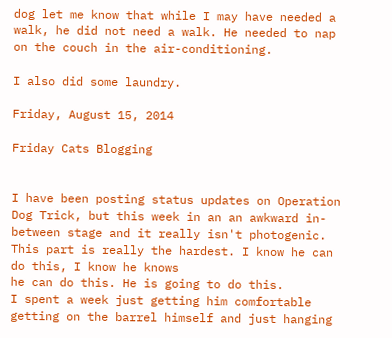dog let me know that while I may have needed a walk, he did not need a walk. He needed to nap on the couch in the air-conditioning.

I also did some laundry.

Friday, August 15, 2014

Friday Cats Blogging


I have been posting status updates on Operation Dog Trick, but this week in an an awkward in-between stage and it really isn't photogenic.  This part is really the hardest. I know he can do this, I know he knows
he can do this. He is going to do this.
I spent a week just getting him comfortable getting on the barrel himself and just hanging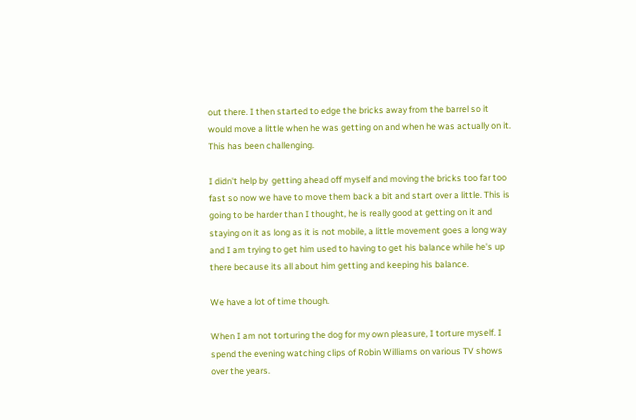out there. I then started to edge the bricks away from the barrel so it would move a little when he was getting on and when he was actually on it. This has been challenging.

I didn't help by  getting ahead off myself and moving the bricks too far too fast so now we have to move them back a bit and start over a little. This is going to be harder than I thought, he is really good at getting on it and staying on it as long as it is not mobile, a little movement goes a long way and I am trying to get him used to having to get his balance while he's up there because its all about him getting and keeping his balance.

We have a lot of time though.

When I am not torturing the dog for my own pleasure, I torture myself. I spend the evening watching clips of Robin Williams on various TV shows over the years.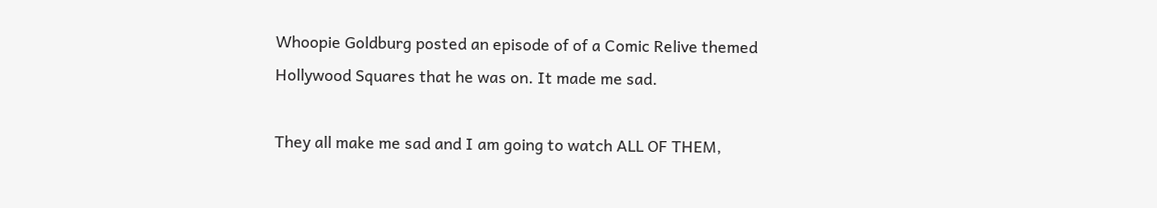Whoopie Goldburg posted an episode of of a Comic Relive themed Hollywood Squares that he was on. It made me sad.

They all make me sad and I am going to watch ALL OF THEM,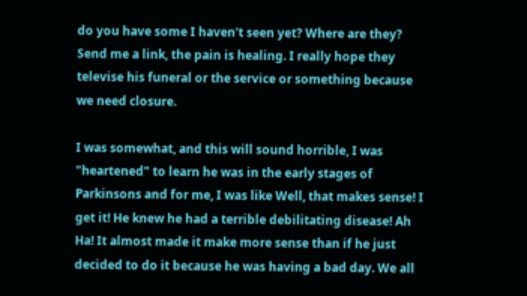do you have some I haven't seen yet? Where are they? Send me a link, the pain is healing. I really hope they televise his funeral or the service or something because we need closure.

I was somewhat, and this will sound horrible, I was "heartened" to learn he was in the early stages of Parkinsons and for me, I was like Well, that makes sense! I get it! He knew he had a terrible debilitating disease! Ah Ha! It almost made it make more sense than if he just decided to do it because he was having a bad day. We all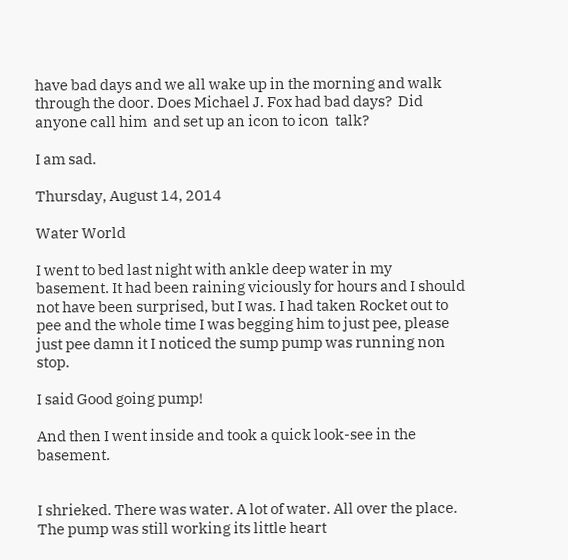have bad days and we all wake up in the morning and walk through the door. Does Michael J. Fox had bad days?  Did anyone call him  and set up an icon to icon  talk?

I am sad.

Thursday, August 14, 2014

Water World

I went to bed last night with ankle deep water in my basement. It had been raining viciously for hours and I should not have been surprised, but I was. I had taken Rocket out to pee and the whole time I was begging him to just pee, please just pee damn it I noticed the sump pump was running non stop.

I said Good going pump!

And then I went inside and took a quick look-see in the basement.


I shrieked. There was water. A lot of water. All over the place. The pump was still working its little heart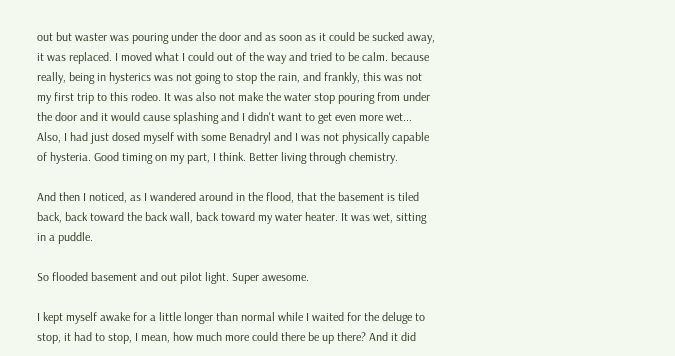out but waster was pouring under the door and as soon as it could be sucked away, it was replaced. I moved what I could out of the way and tried to be calm. because really, being in hysterics was not going to stop the rain, and frankly, this was not my first trip to this rodeo. It was also not make the water stop pouring from under the door and it would cause splashing and I didn't want to get even more wet... Also, I had just dosed myself with some Benadryl and I was not physically capable of hysteria. Good timing on my part, I think. Better living through chemistry.

And then I noticed, as I wandered around in the flood, that the basement is tiled back, back toward the back wall, back toward my water heater. It was wet, sitting in a puddle.

So flooded basement and out pilot light. Super awesome.

I kept myself awake for a little longer than normal while I waited for the deluge to stop, it had to stop, I mean, how much more could there be up there? And it did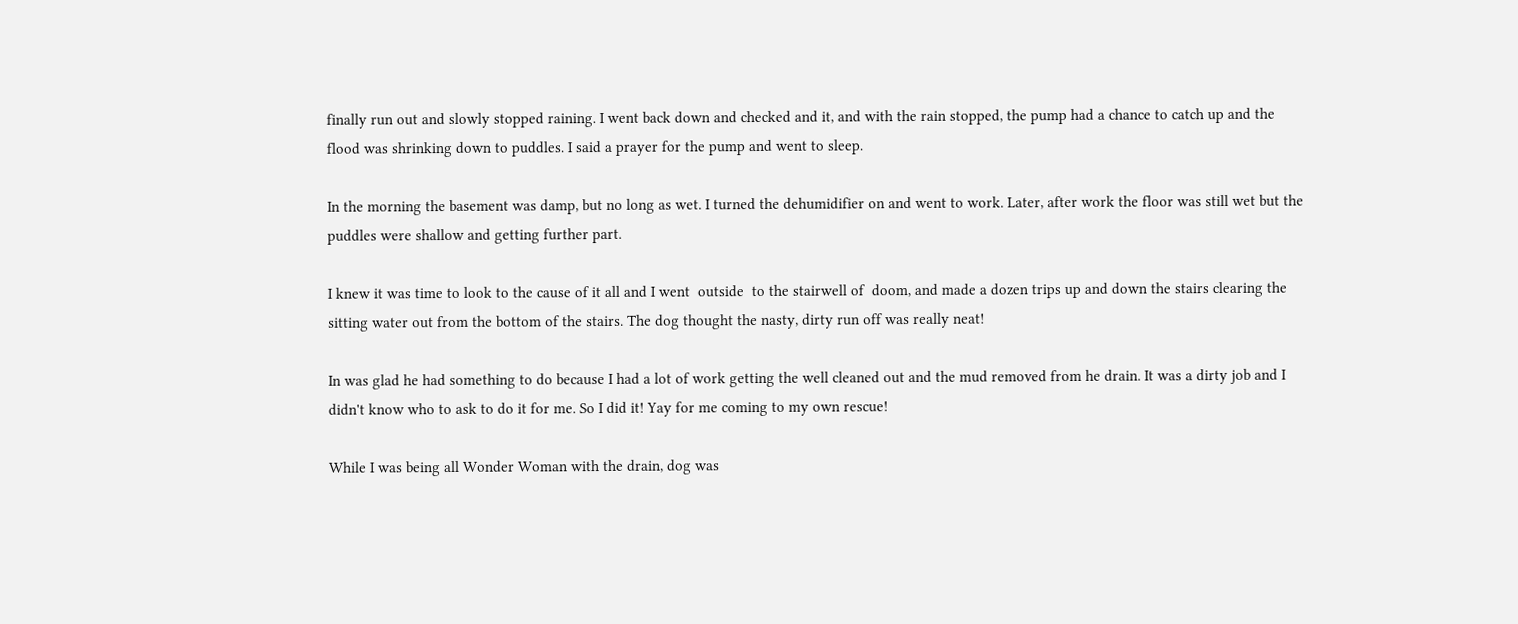finally run out and slowly stopped raining. I went back down and checked and it, and with the rain stopped, the pump had a chance to catch up and the flood was shrinking down to puddles. I said a prayer for the pump and went to sleep.

In the morning the basement was damp, but no long as wet. I turned the dehumidifier on and went to work. Later, after work the floor was still wet but the puddles were shallow and getting further part.

I knew it was time to look to the cause of it all and I went  outside  to the stairwell of  doom, and made a dozen trips up and down the stairs clearing the sitting water out from the bottom of the stairs. The dog thought the nasty, dirty run off was really neat!

In was glad he had something to do because I had a lot of work getting the well cleaned out and the mud removed from he drain. It was a dirty job and I didn't know who to ask to do it for me. So I did it! Yay for me coming to my own rescue!

While I was being all Wonder Woman with the drain, dog was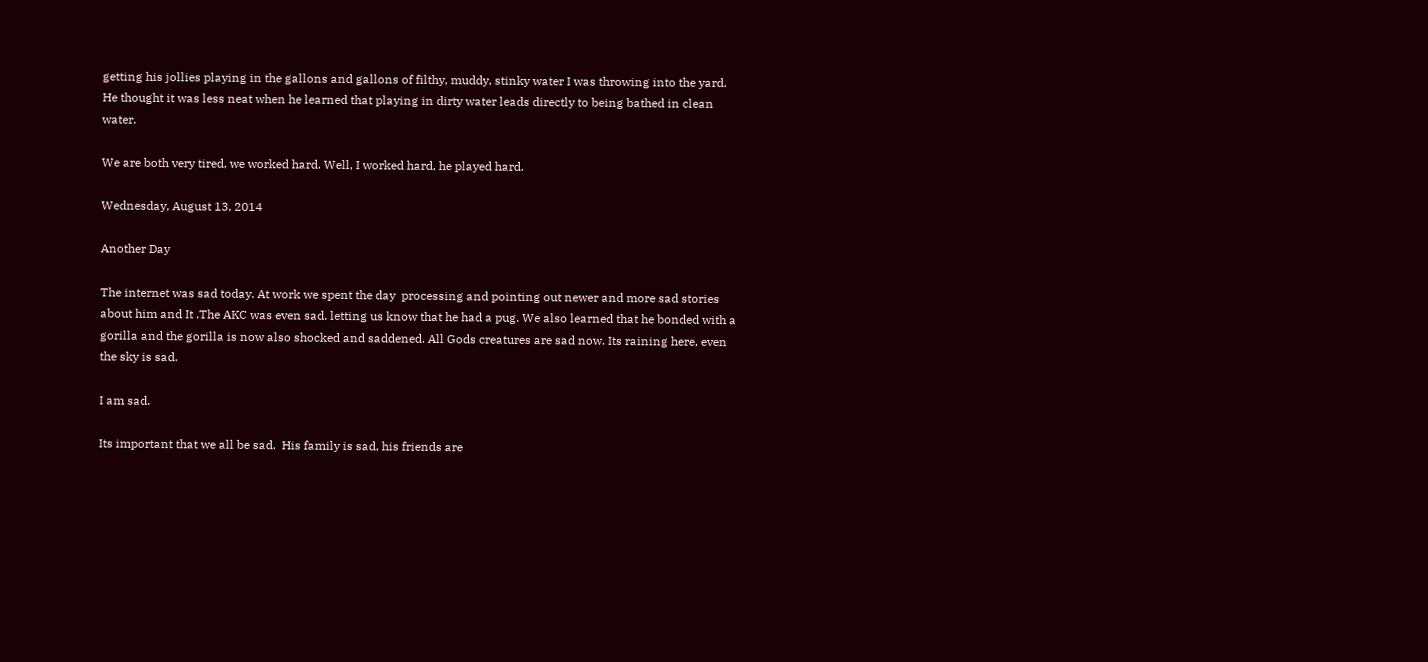getting his jollies playing in the gallons and gallons of filthy, muddy, stinky water I was throwing into the yard.  He thought it was less neat when he learned that playing in dirty water leads directly to being bathed in clean water.

We are both very tired, we worked hard. Well, I worked hard, he played hard.

Wednesday, August 13, 2014

Another Day

The internet was sad today. At work we spent the day  processing and pointing out newer and more sad stories about him and It .The AKC was even sad. letting us know that he had a pug. We also learned that he bonded with a gorilla and the gorilla is now also shocked and saddened. All Gods creatures are sad now. Its raining here, even the sky is sad.

I am sad.

Its important that we all be sad.  His family is sad, his friends are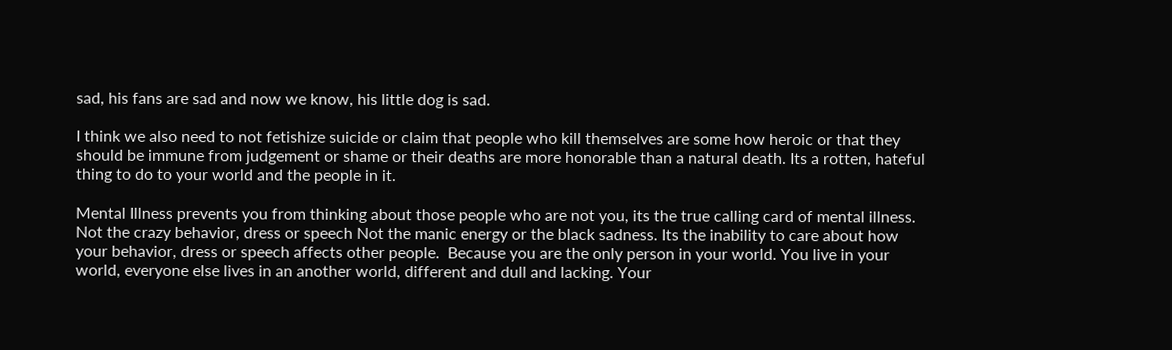sad, his fans are sad and now we know, his little dog is sad.

I think we also need to not fetishize suicide or claim that people who kill themselves are some how heroic or that they should be immune from judgement or shame or their deaths are more honorable than a natural death. Its a rotten, hateful thing to do to your world and the people in it.

Mental Illness prevents you from thinking about those people who are not you, its the true calling card of mental illness. Not the crazy behavior, dress or speech Not the manic energy or the black sadness. Its the inability to care about how your behavior, dress or speech affects other people.  Because you are the only person in your world. You live in your world, everyone else lives in an another world, different and dull and lacking. Your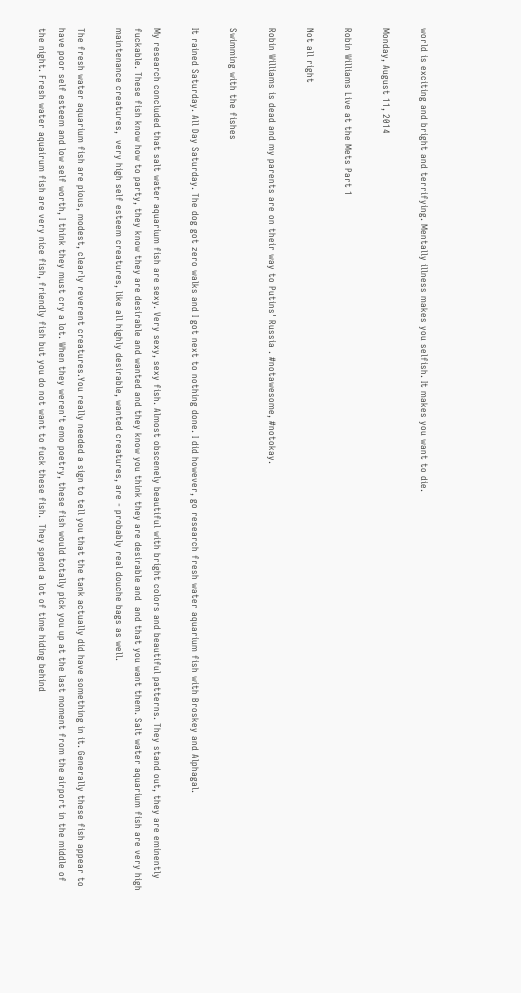world is exciting and bright and terrifying. Mentally illness makes you selfish. It makes you want to die.

Monday, August 11, 2014

Robin Williams Live at the Mets Part 1

Not all right

Robin Williams is dead and my parents are on their way to Putins' Russia . #notawesome, #notokay.

Swimming with the fishes

It rained Saturday. All Day Saturday. The dog got zero walks and I got next to nothing done. I did however, go research fresh water aquarium fish with Broskey and Alphagal.

My research concluded that salt water aquarium fish are sexy. Very sexy, sexy fish. Almost obscenely beautiful with bright colors and beautiful patterns. They stand out, they are eminently fuckable. These fish know how to party, they know they are desirable and wanted and they know you think they are desirable and  and that you want them. Salt water aquarium fish are very high maintenance creatures,  very high self esteem creatures, like all highly desirable, wanted creatures, are - probably real douche bags as well.

The fresh water aquarium fish are pious, modest, clearly reverent creatures.You really needed a sign to tell you that the tank actually did have something in it. Generally these fish appear to have poor self esteem and low self worth, I think they must cry a lot. When they weren't emo poetry, these fish would totally pick you up at the last moment from the airport in the middle of the night. Fresh water aquairum fish are very nice fish, friendly fish but you do not want to fuck these fish.  They spend a lot of time hiding behind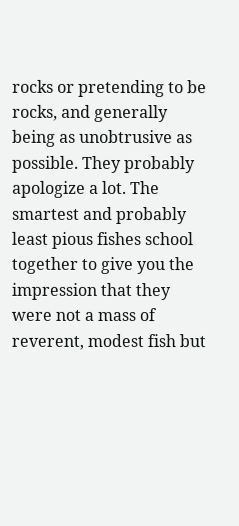rocks or pretending to be rocks, and generally being as unobtrusive as possible. They probably apologize a lot. The smartest and probably least pious fishes school together to give you the impression that they were not a mass of reverent, modest fish but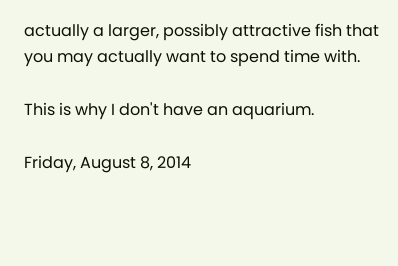actually a larger, possibly attractive fish that you may actually want to spend time with.

This is why I don't have an aquarium.

Friday, August 8, 2014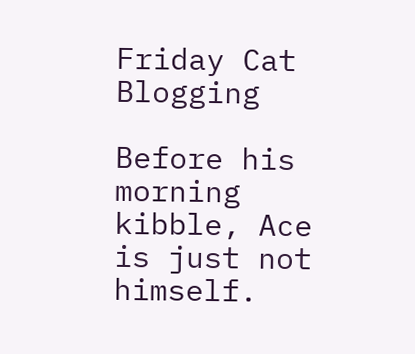Friday Cat Blogging

Before his morning kibble, Ace is just not himself.